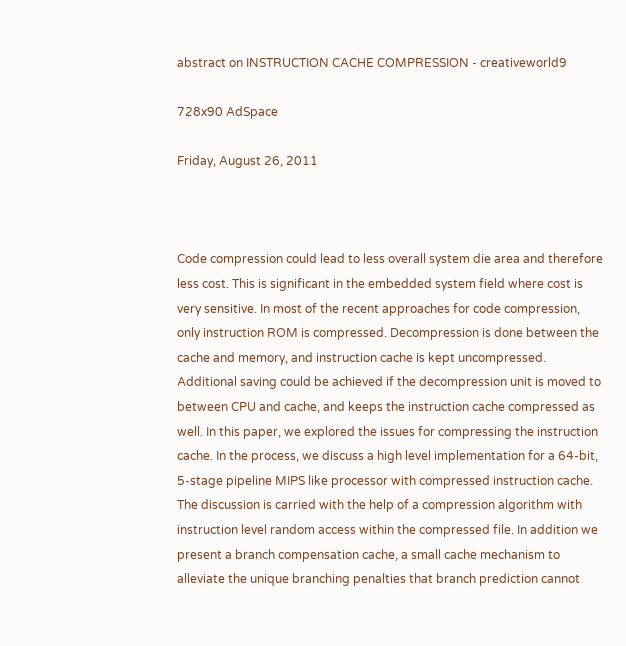abstract on INSTRUCTION CACHE COMPRESSION - creativeworld9

728x90 AdSpace

Friday, August 26, 2011



Code compression could lead to less overall system die area and therefore less cost. This is significant in the embedded system field where cost is very sensitive. In most of the recent approaches for code compression, only instruction ROM is compressed. Decompression is done between the cache and memory, and instruction cache is kept uncompressed. Additional saving could be achieved if the decompression unit is moved to between CPU and cache, and keeps the instruction cache compressed as well. In this paper, we explored the issues for compressing the instruction cache. In the process, we discuss a high level implementation for a 64-bit, 5-stage pipeline MIPS like processor with compressed instruction cache. The discussion is carried with the help of a compression algorithm with instruction level random access within the compressed file. In addition we present a branch compensation cache, a small cache mechanism to alleviate the unique branching penalties that branch prediction cannot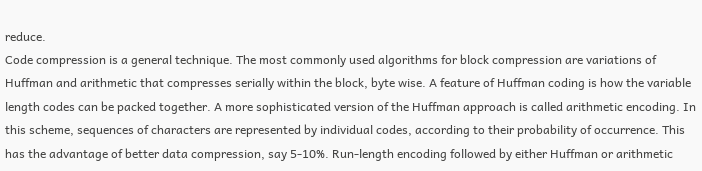reduce.
Code compression is a general technique. The most commonly used algorithms for block compression are variations of Huffman and arithmetic that compresses serially within the block, byte wise. A feature of Huffman coding is how the variable length codes can be packed together. A more sophisticated version of the Huffman approach is called arithmetic encoding. In this scheme, sequences of characters are represented by individual codes, according to their probability of occurrence. This has the advantage of better data compression, say 5-10%. Run-length encoding followed by either Huffman or arithmetic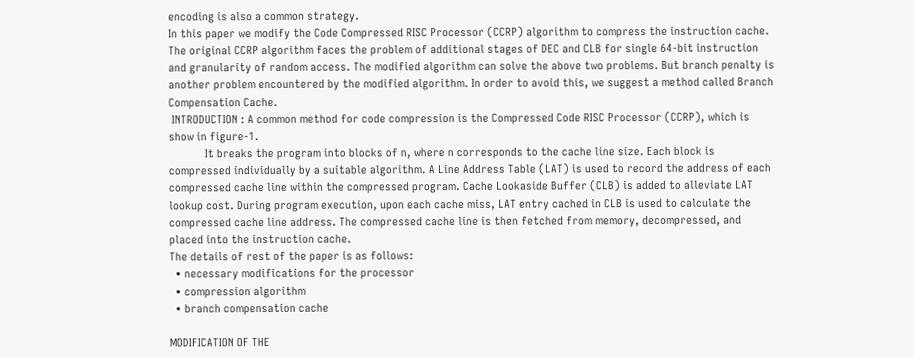encoding is also a common strategy.
In this paper we modify the Code Compressed RISC Processor (CCRP) algorithm to compress the instruction cache. The original CCRP algorithm faces the problem of additional stages of DEC and CLB for single 64-bit instruction and granularity of random access. The modified algorithm can solve the above two problems. But branch penalty is another problem encountered by the modified algorithm. In order to avoid this, we suggest a method called Branch Compensation Cache.
 INTRODUCTION : A common method for code compression is the Compressed Code RISC Processor (CCRP), which is show in figure-1.
            It breaks the program into blocks of n, where n corresponds to the cache line size. Each block is compressed individually by a suitable algorithm. A Line Address Table (LAT) is used to record the address of each compressed cache line within the compressed program. Cache Lookaside Buffer (CLB) is added to alleviate LAT lookup cost. During program execution, upon each cache miss, LAT entry cached in CLB is used to calculate the compressed cache line address. The compressed cache line is then fetched from memory, decompressed, and placed into the instruction cache.
The details of rest of the paper is as follows:
  • necessary modifications for the processor
  • compression algorithm
  • branch compensation cache

MODIFICATION OF THE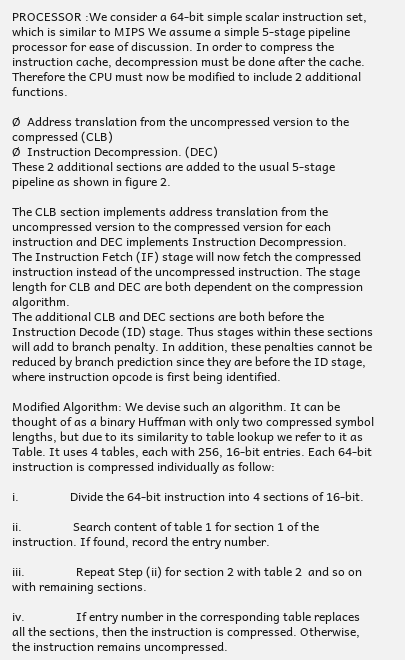PROCESSOR :We consider a 64-bit simple scalar instruction set, which is similar to MIPS We assume a simple 5-stage pipeline processor for ease of discussion. In order to compress the instruction cache, decompression must be done after the cache. Therefore the CPU must now be modified to include 2 additional functions.

Ø  Address translation from the uncompressed version to the compressed (CLB)
Ø  Instruction Decompression. (DEC)
These 2 additional sections are added to the usual 5-stage pipeline as shown in figure 2.

The CLB section implements address translation from the uncompressed version to the compressed version for each instruction and DEC implements Instruction Decompression.
The Instruction Fetch (IF) stage will now fetch the compressed instruction instead of the uncompressed instruction. The stage length for CLB and DEC are both dependent on the compression algorithm.
The additional CLB and DEC sections are both before the Instruction Decode (ID) stage. Thus stages within these sections will add to branch penalty. In addition, these penalties cannot be reduced by branch prediction since they are before the ID stage, where instruction opcode is first being identified.

Modified Algorithm: We devise such an algorithm. It can be thought of as a binary Huffman with only two compressed symbol lengths, but due to its similarity to table lookup we refer to it as Table. It uses 4 tables, each with 256, 16-bit entries. Each 64-bit instruction is compressed individually as follow:

i.                 Divide the 64-bit instruction into 4 sections of 16-bit.

ii.                 Search content of table 1 for section 1 of the instruction. If found, record the entry number.

iii.                 Repeat Step (ii) for section 2 with table 2  and so on with remaining sections.

iv.                 If entry number in the corresponding table replaces all the sections, then the instruction is compressed. Otherwise, the instruction remains uncompressed.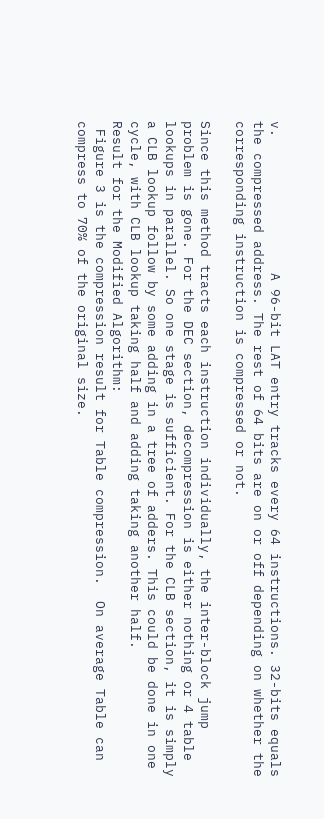v.                 A 96-bit LAT entry tracks every 64 instructions. 32-bits equals the compressed address. The rest of 64 bits are on or off depending on whether the corresponding instruction is compressed or not.

Since this method tracts each instruction individually, the inter-block jump problem is gone. For the DEC section, decompression is either nothing or 4 table lookups in parallel. So one stage is sufficient. For the CLB section, it is simply a CLB lookup follow by some adding in a tree of adders. This could be done in one cycle, with CLB lookup taking half and adding taking another half.
Result for the Modified Algorithm:
 Figure 3 is the compression result for Table compression.  On average Table can compress to 70% of the original size.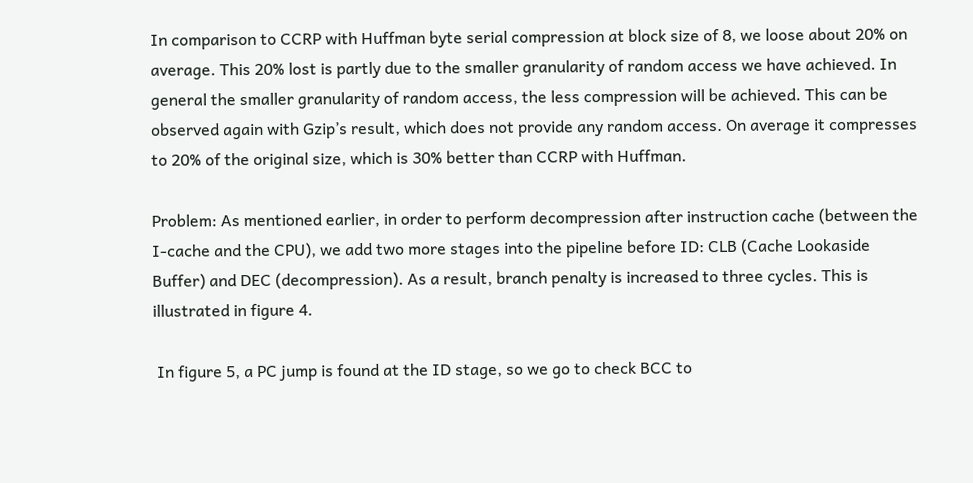In comparison to CCRP with Huffman byte serial compression at block size of 8, we loose about 20% on average. This 20% lost is partly due to the smaller granularity of random access we have achieved. In general the smaller granularity of random access, the less compression will be achieved. This can be observed again with Gzip’s result, which does not provide any random access. On average it compresses to 20% of the original size, which is 30% better than CCRP with Huffman.

Problem: As mentioned earlier, in order to perform decompression after instruction cache (between the I-cache and the CPU), we add two more stages into the pipeline before ID: CLB (Cache Lookaside Buffer) and DEC (decompression). As a result, branch penalty is increased to three cycles. This is illustrated in figure 4.

 In figure 5, a PC jump is found at the ID stage, so we go to check BCC to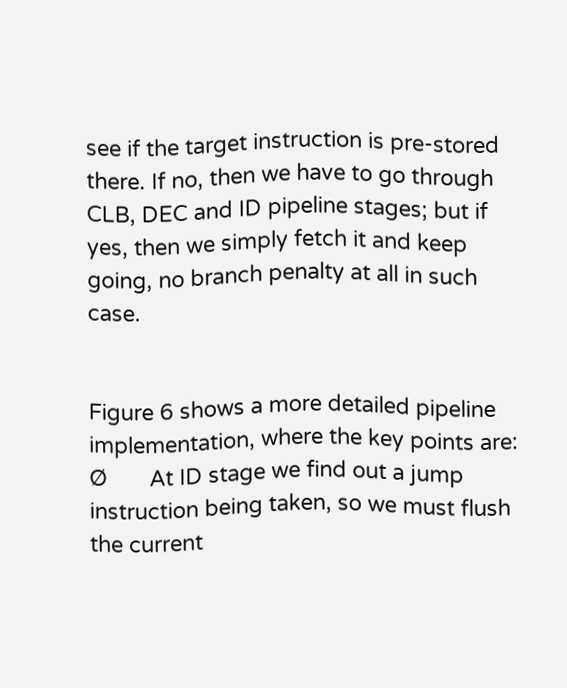see if the target instruction is pre-stored there. If no, then we have to go through CLB, DEC and ID pipeline stages; but if yes, then we simply fetch it and keep going, no branch penalty at all in such case.


Figure 6 shows a more detailed pipeline implementation, where the key points are:
Ø       At ID stage we find out a jump instruction being taken, so we must flush the current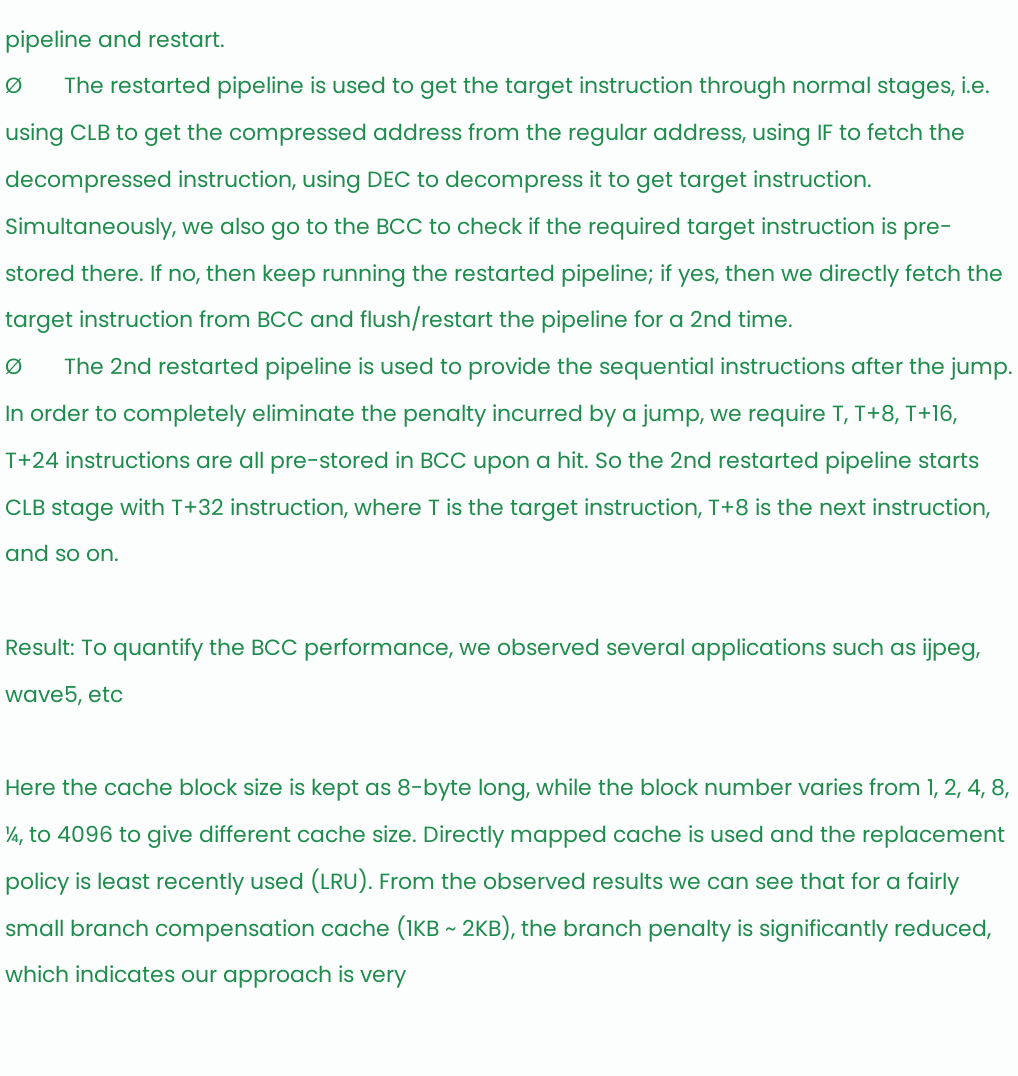pipeline and restart.
Ø       The restarted pipeline is used to get the target instruction through normal stages, i.e. using CLB to get the compressed address from the regular address, using IF to fetch the decompressed instruction, using DEC to decompress it to get target instruction. Simultaneously, we also go to the BCC to check if the required target instruction is pre-stored there. If no, then keep running the restarted pipeline; if yes, then we directly fetch the target instruction from BCC and flush/restart the pipeline for a 2nd time.
Ø       The 2nd restarted pipeline is used to provide the sequential instructions after the jump. In order to completely eliminate the penalty incurred by a jump, we require T, T+8, T+16, T+24 instructions are all pre-stored in BCC upon a hit. So the 2nd restarted pipeline starts CLB stage with T+32 instruction, where T is the target instruction, T+8 is the next instruction, and so on.

Result: To quantify the BCC performance, we observed several applications such as ijpeg, wave5, etc

Here the cache block size is kept as 8-byte long, while the block number varies from 1, 2, 4, 8, ¼, to 4096 to give different cache size. Directly mapped cache is used and the replacement policy is least recently used (LRU). From the observed results we can see that for a fairly small branch compensation cache (1KB ~ 2KB), the branch penalty is significantly reduced, which indicates our approach is very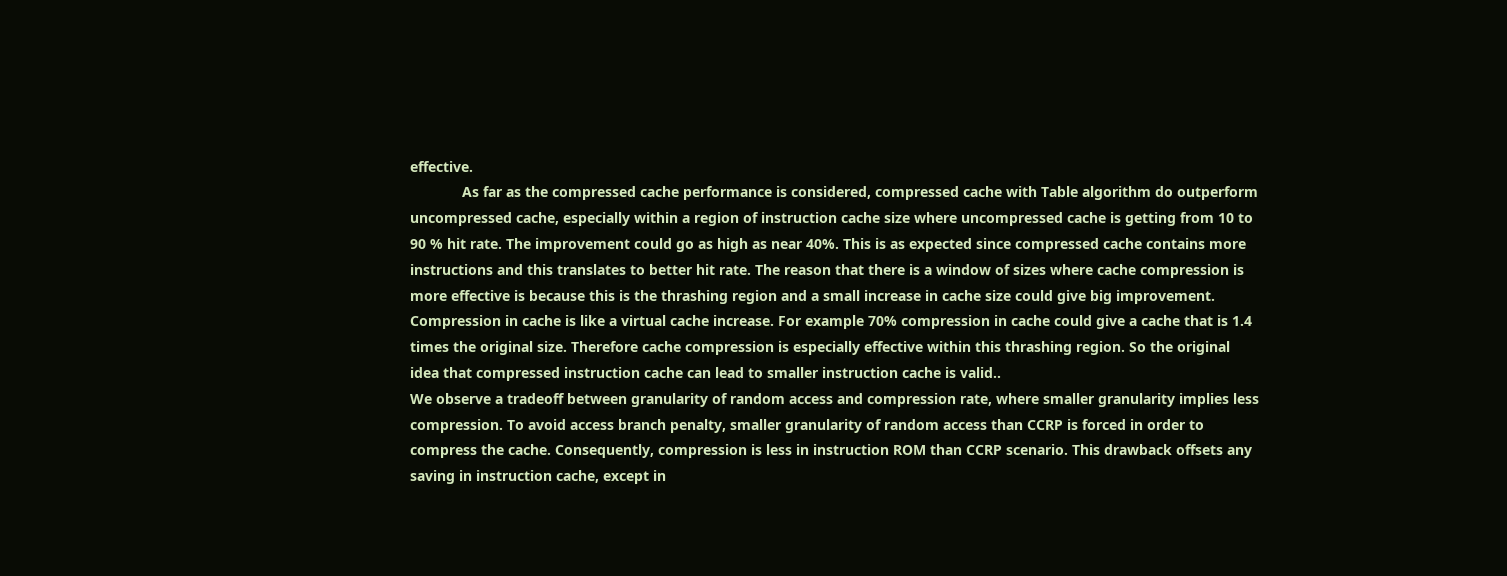effective.
             As far as the compressed cache performance is considered, compressed cache with Table algorithm do outperform uncompressed cache, especially within a region of instruction cache size where uncompressed cache is getting from 10 to 90 % hit rate. The improvement could go as high as near 40%. This is as expected since compressed cache contains more instructions and this translates to better hit rate. The reason that there is a window of sizes where cache compression is more effective is because this is the thrashing region and a small increase in cache size could give big improvement. Compression in cache is like a virtual cache increase. For example 70% compression in cache could give a cache that is 1.4 times the original size. Therefore cache compression is especially effective within this thrashing region. So the original idea that compressed instruction cache can lead to smaller instruction cache is valid..
We observe a tradeoff between granularity of random access and compression rate, where smaller granularity implies less compression. To avoid access branch penalty, smaller granularity of random access than CCRP is forced in order to compress the cache. Consequently, compression is less in instruction ROM than CCRP scenario. This drawback offsets any saving in instruction cache, except in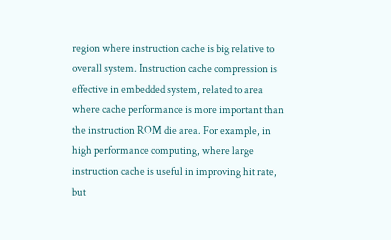region where instruction cache is big relative to overall system. Instruction cache compression is effective in embedded system, related to area where cache performance is more important than the instruction ROM die area. For example, in high performance computing, where large instruction cache is useful in improving hit rate, but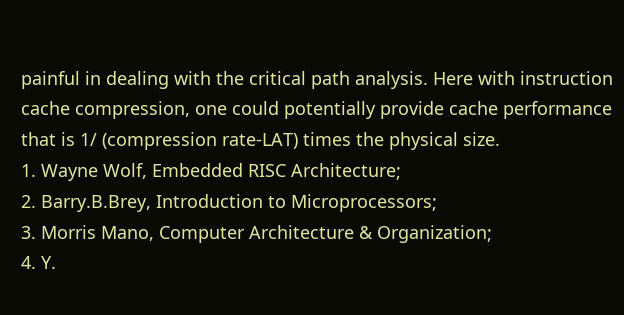painful in dealing with the critical path analysis. Here with instruction cache compression, one could potentially provide cache performance that is 1/ (compression rate-LAT) times the physical size.
1. Wayne Wolf, Embedded RISC Architecture;
2. Barry.B.Brey, Introduction to Microprocessors;
3. Morris Mano, Computer Architecture & Organization;
4. Y.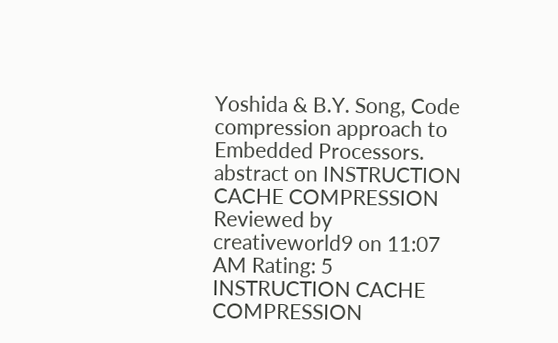Yoshida & B.Y. Song, Code compression approach to Embedded Processors.
abstract on INSTRUCTION CACHE COMPRESSION Reviewed by creativeworld9 on 11:07 AM Rating: 5                    INSTRUCTION CACHE COMPRESSION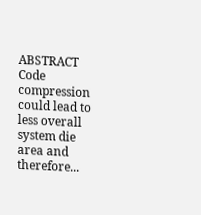ABSTRACT Code compression could lead to less overall system die area and therefore...